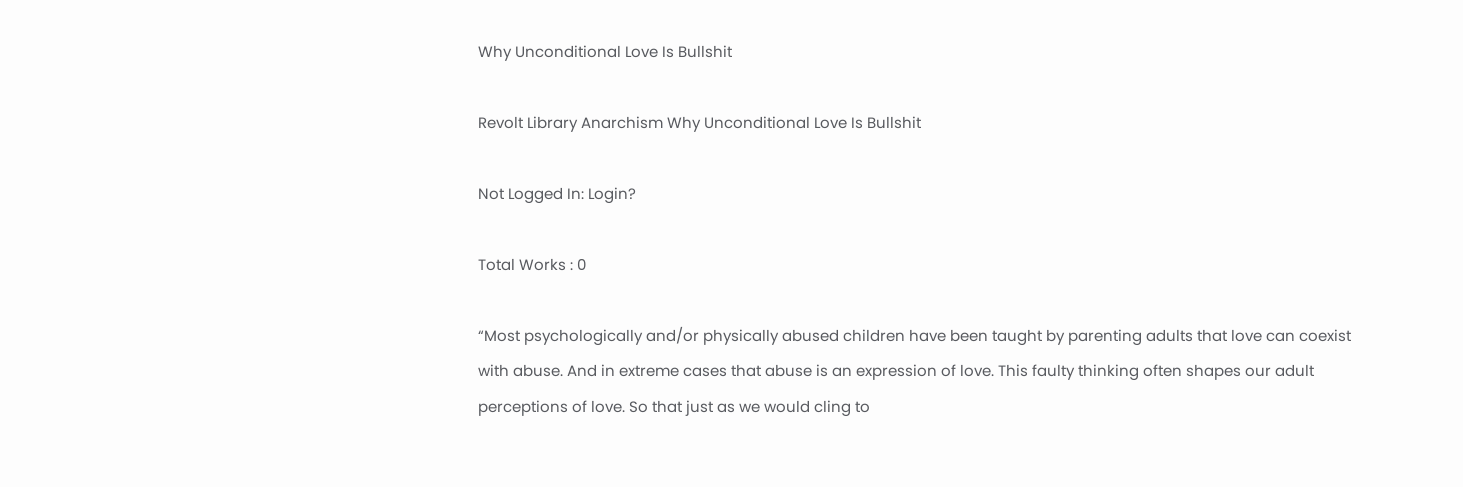Why Unconditional Love Is Bullshit

Revolt Library Anarchism Why Unconditional Love Is Bullshit

Not Logged In: Login?

Total Works : 0

“Most psychologically and/or physically abused children have been taught by parenting adults that love can coexist with abuse. And in extreme cases that abuse is an expression of love. This faulty thinking often shapes our adult perceptions of love. So that just as we would cling to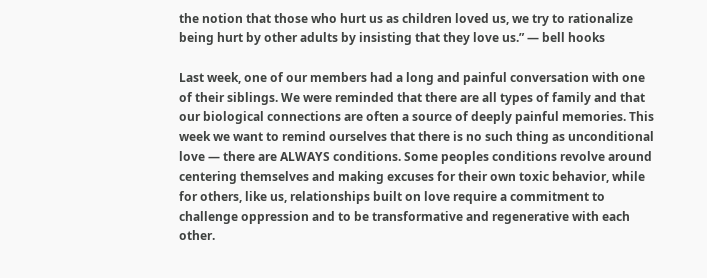the notion that those who hurt us as children loved us, we try to rationalize being hurt by other adults by insisting that they love us.” ― bell hooks

Last week, one of our members had a long and painful conversation with one of their siblings. We were reminded that there are all types of family and that our biological connections are often a source of deeply painful memories. This week we want to remind ourselves that there is no such thing as unconditional love ― there are ALWAYS conditions. Some peoples conditions revolve around centering themselves and making excuses for their own toxic behavior, while for others, like us, relationships built on love require a commitment to challenge oppression and to be transformative and regenerative with each other.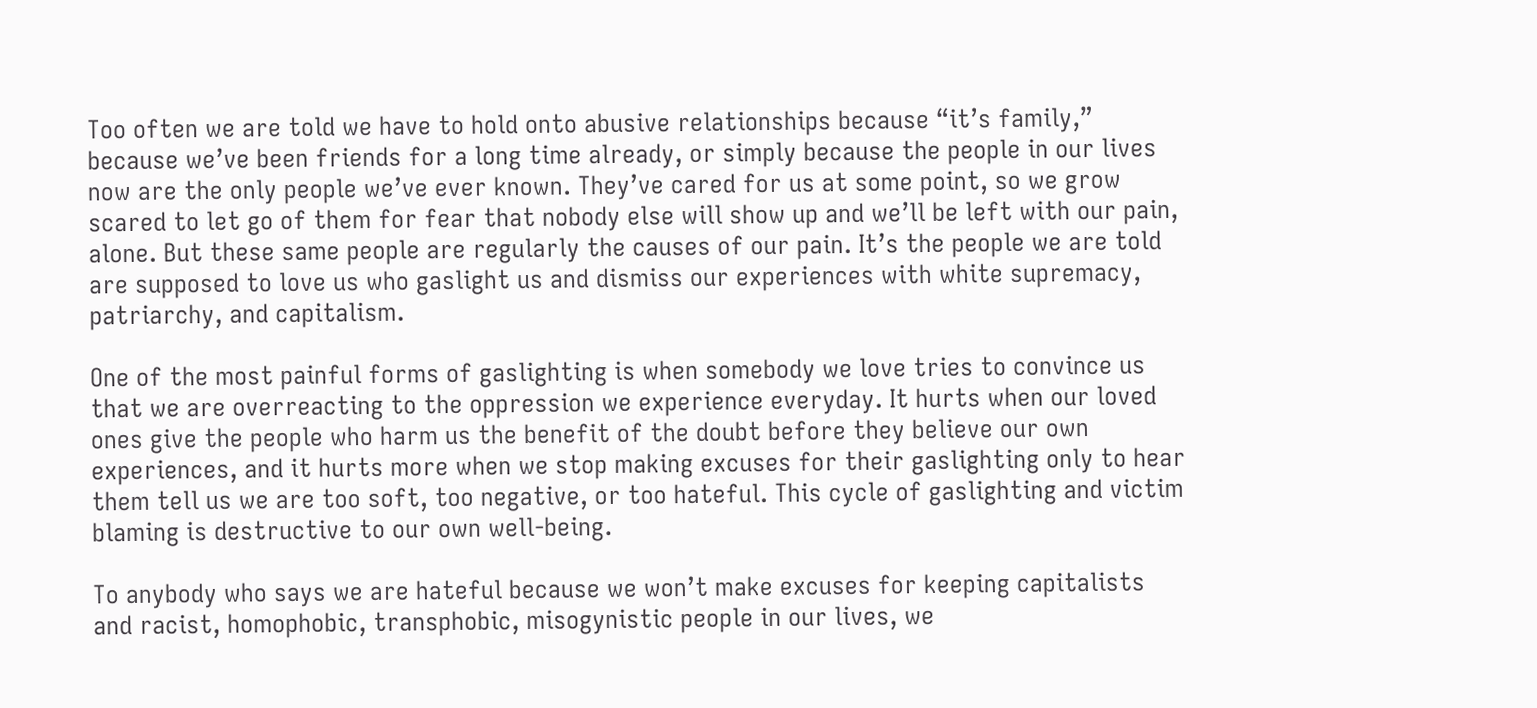Too often we are told we have to hold onto abusive relationships because “it’s family,” because we’ve been friends for a long time already, or simply because the people in our lives now are the only people we’ve ever known. They’ve cared for us at some point, so we grow scared to let go of them for fear that nobody else will show up and we’ll be left with our pain, alone. But these same people are regularly the causes of our pain. It’s the people we are told are supposed to love us who gaslight us and dismiss our experiences with white supremacy, patriarchy, and capitalism.

One of the most painful forms of gaslighting is when somebody we love tries to convince us that we are overreacting to the oppression we experience everyday. It hurts when our loved ones give the people who harm us the benefit of the doubt before they believe our own experiences, and it hurts more when we stop making excuses for their gaslighting only to hear them tell us we are too soft, too negative, or too hateful. This cycle of gaslighting and victim blaming is destructive to our own well-being.

To anybody who says we are hateful because we won’t make excuses for keeping capitalists and racist, homophobic, transphobic, misogynistic people in our lives, we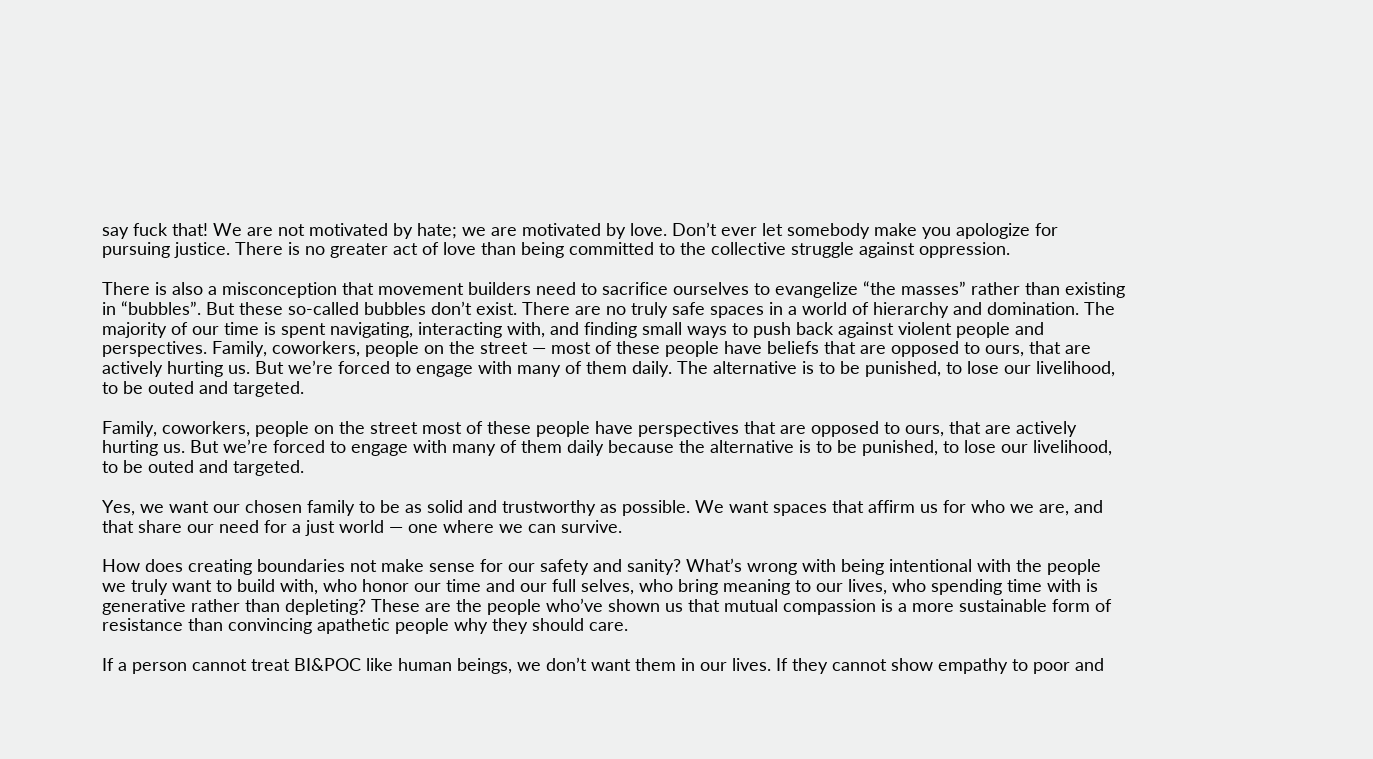say fuck that! We are not motivated by hate; we are motivated by love. Don’t ever let somebody make you apologize for pursuing justice. There is no greater act of love than being committed to the collective struggle against oppression.

There is also a misconception that movement builders need to sacrifice ourselves to evangelize “the masses” rather than existing in “bubbles”. But these so-called bubbles don’t exist. There are no truly safe spaces in a world of hierarchy and domination. The majority of our time is spent navigating, interacting with, and finding small ways to push back against violent people and perspectives. Family, coworkers, people on the street ― most of these people have beliefs that are opposed to ours, that are actively hurting us. But we’re forced to engage with many of them daily. The alternative is to be punished, to lose our livelihood, to be outed and targeted.

Family, coworkers, people on the street most of these people have perspectives that are opposed to ours, that are actively hurting us. But we’re forced to engage with many of them daily because the alternative is to be punished, to lose our livelihood, to be outed and targeted.

Yes, we want our chosen family to be as solid and trustworthy as possible. We want spaces that affirm us for who we are, and that share our need for a just world ― one where we can survive.

How does creating boundaries not make sense for our safety and sanity? What’s wrong with being intentional with the people we truly want to build with, who honor our time and our full selves, who bring meaning to our lives, who spending time with is generative rather than depleting? These are the people who’ve shown us that mutual compassion is a more sustainable form of resistance than convincing apathetic people why they should care.

If a person cannot treat BI&POC like human beings, we don’t want them in our lives. If they cannot show empathy to poor and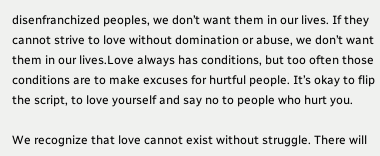disenfranchized peoples, we don’t want them in our lives. If they cannot strive to love without domination or abuse, we don’t want them in our lives.Love always has conditions, but too often those conditions are to make excuses for hurtful people. It’s okay to flip the script, to love yourself and say no to people who hurt you.

We recognize that love cannot exist without struggle. There will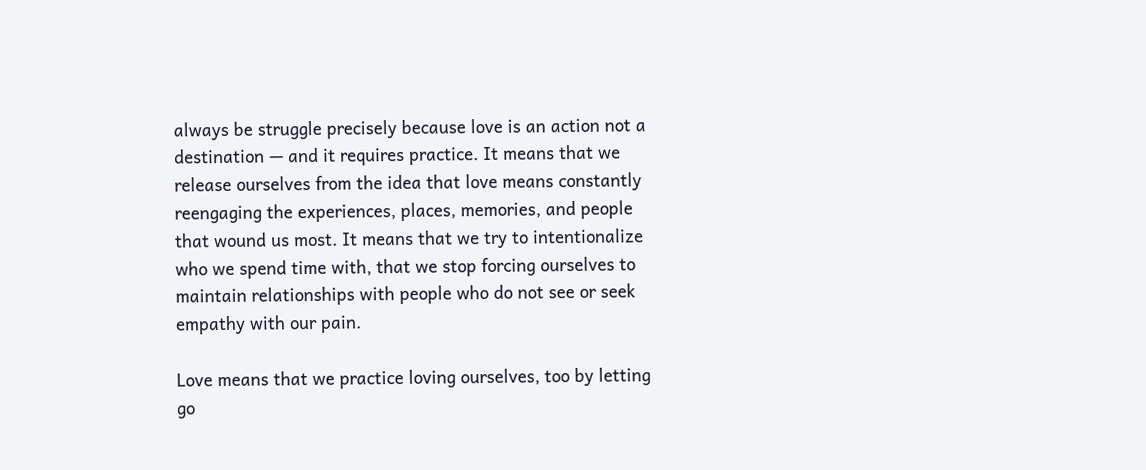always be struggle precisely because love is an action not a destination — and it requires practice. It means that we release ourselves from the idea that love means constantly reengaging the experiences, places, memories, and people that wound us most. It means that we try to intentionalize who we spend time with, that we stop forcing ourselves to maintain relationships with people who do not see or seek empathy with our pain.

Love means that we practice loving ourselves, too by letting go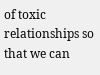of toxic relationships so that we can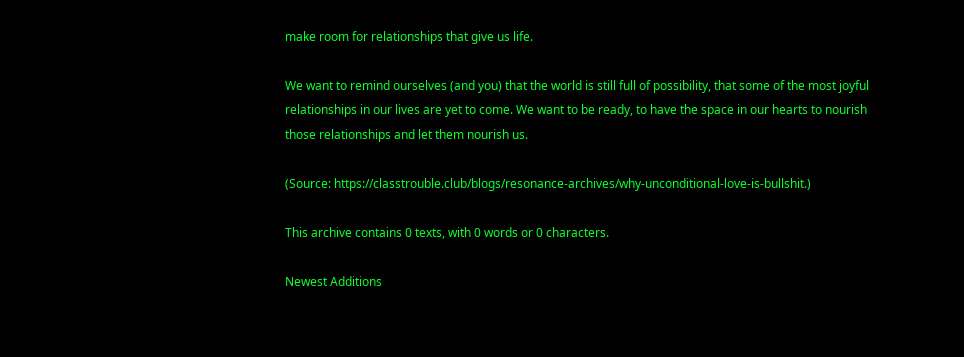make room for relationships that give us life.

We want to remind ourselves (and you) that the world is still full of possibility, that some of the most joyful relationships in our lives are yet to come. We want to be ready, to have the space in our hearts to nourish those relationships and let them nourish us.

(Source: https://classtrouble.club/blogs/resonance-archives/why-unconditional-love-is-bullshit.)

This archive contains 0 texts, with 0 words or 0 characters.

Newest Additions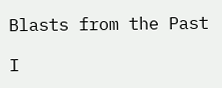Blasts from the Past

I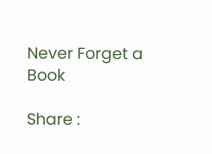Never Forget a Book

Share :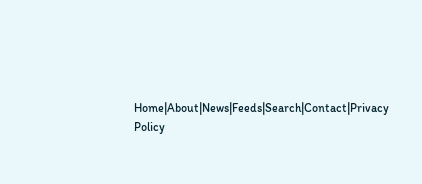Home|About|News|Feeds|Search|Contact|Privacy Policy